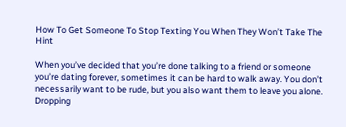How To Get Someone To Stop Texting You When They Won’t Take The Hint

When you’ve decided that you’re done talking to a friend or someone you’re dating forever, sometimes it can be hard to walk away. You don’t necessarily want to be rude, but you also want them to leave you alone. Dropping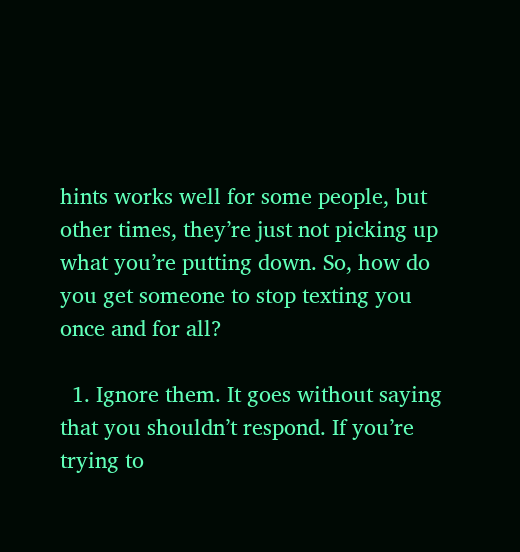hints works well for some people, but other times, they’re just not picking up what you’re putting down. So, how do you get someone to stop texting you once and for all?

  1. Ignore them. It goes without saying that you shouldn’t respond. If you’re trying to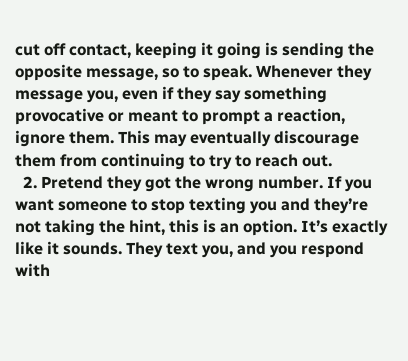cut off contact, keeping it going is sending the opposite message, so to speak. Whenever they message you, even if they say something provocative or meant to prompt a reaction, ignore them. This may eventually discourage them from continuing to try to reach out.
  2. Pretend they got the wrong number. If you want someone to stop texting you and they’re not taking the hint, this is an option. It’s exactly like it sounds. They text you, and you respond with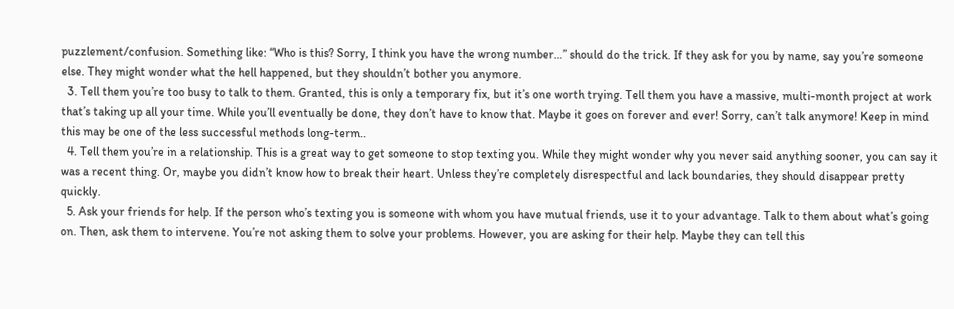puzzlement/confusion. Something like: “Who is this? Sorry, I think you have the wrong number…” should do the trick. If they ask for you by name, say you’re someone else. They might wonder what the hell happened, but they shouldn’t bother you anymore.
  3. Tell them you’re too busy to talk to them. Granted, this is only a temporary fix, but it’s one worth trying. Tell them you have a massive, multi-month project at work that’s taking up all your time. While you’ll eventually be done, they don’t have to know that. Maybe it goes on forever and ever! Sorry, can’t talk anymore! Keep in mind this may be one of the less successful methods long-term..
  4. Tell them you’re in a relationship. This is a great way to get someone to stop texting you. While they might wonder why you never said anything sooner, you can say it was a recent thing. Or, maybe you didn’t know how to break their heart. Unless they’re completely disrespectful and lack boundaries, they should disappear pretty quickly.
  5. Ask your friends for help. If the person who’s texting you is someone with whom you have mutual friends, use it to your advantage. Talk to them about what’s going on. Then, ask them to intervene. You’re not asking them to solve your problems. However, you are asking for their help. Maybe they can tell this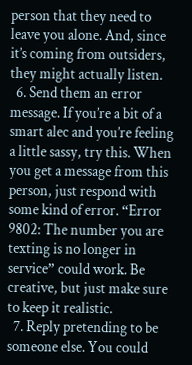person that they need to leave you alone. And, since it’s coming from outsiders, they might actually listen.
  6. Send them an error message. If you’re a bit of a smart alec and you’re feeling a little sassy, try this. When you get a message from this person, just respond with some kind of error. “Error 9802: The number you are texting is no longer in service” could work. Be creative, but just make sure to keep it realistic.
  7. Reply pretending to be someone else. You could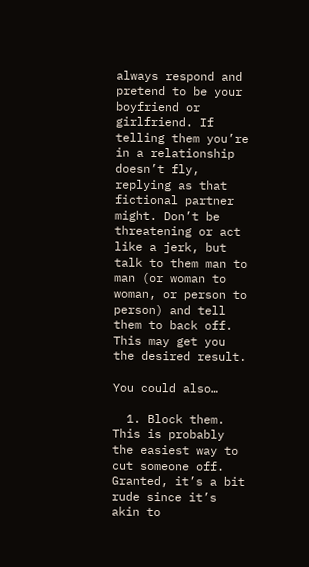always respond and pretend to be your boyfriend or girlfriend. If telling them you’re in a relationship doesn’t fly, replying as that fictional partner might. Don’t be threatening or act like a jerk, but talk to them man to man (or woman to woman, or person to person) and tell them to back off. This may get you the desired result.

You could also…

  1. Block them. This is probably the easiest way to cut someone off. Granted, it’s a bit rude since it’s akin to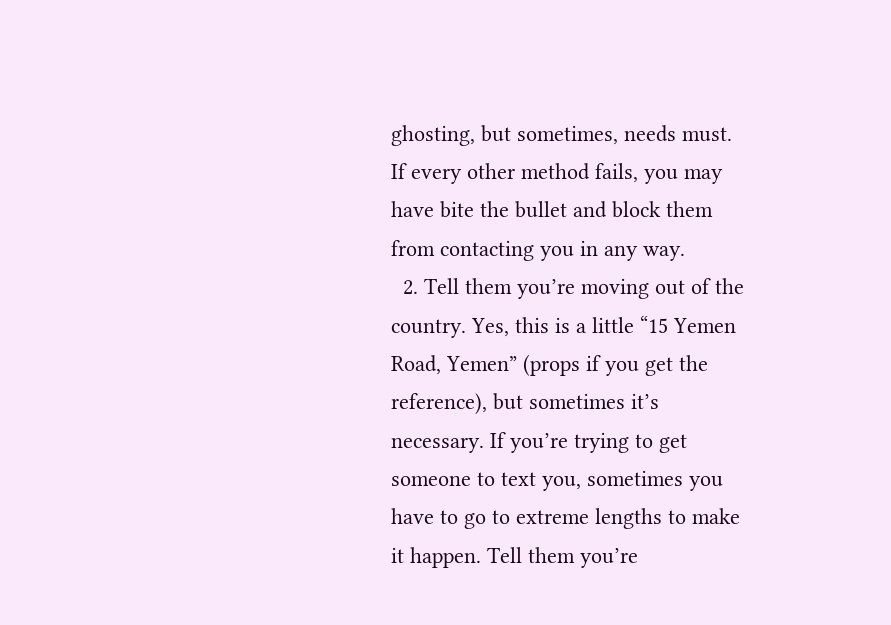ghosting, but sometimes, needs must. If every other method fails, you may have bite the bullet and block them from contacting you in any way.
  2. Tell them you’re moving out of the country. Yes, this is a little “15 Yemen Road, Yemen” (props if you get the reference), but sometimes it’s necessary. If you’re trying to get someone to text you, sometimes you have to go to extreme lengths to make it happen. Tell them you’re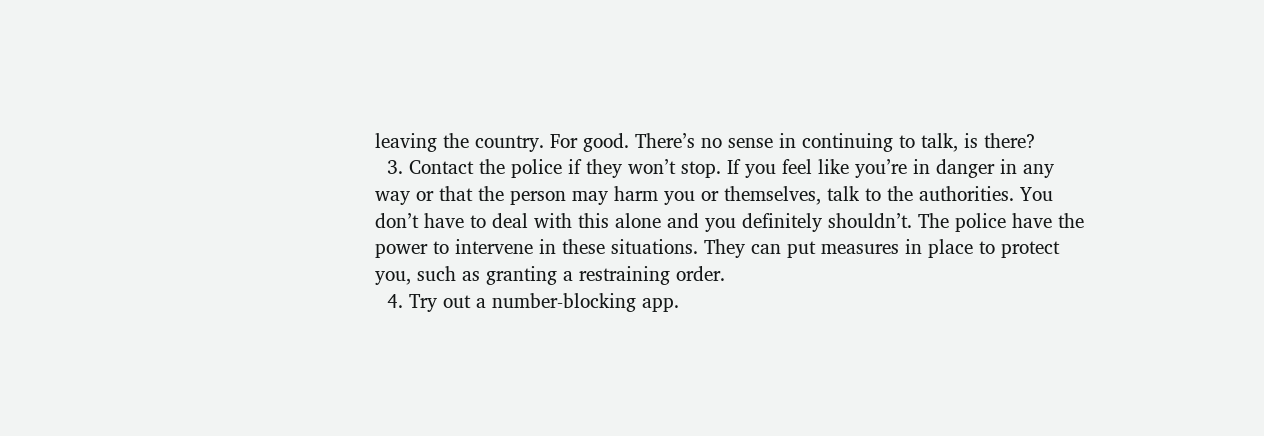leaving the country. For good. There’s no sense in continuing to talk, is there?
  3. Contact the police if they won’t stop. If you feel like you’re in danger in any way or that the person may harm you or themselves, talk to the authorities. You don’t have to deal with this alone and you definitely shouldn’t. The police have the power to intervene in these situations. They can put measures in place to protect you, such as granting a restraining order.
  4. Try out a number-blocking app.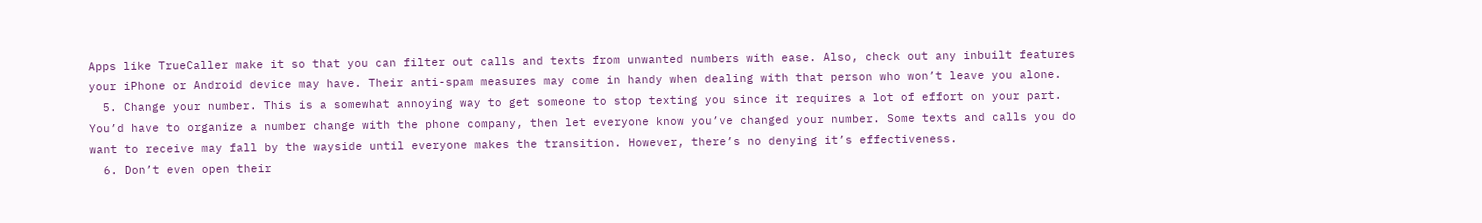Apps like TrueCaller make it so that you can filter out calls and texts from unwanted numbers with ease. Also, check out any inbuilt features your iPhone or Android device may have. Their anti-spam measures may come in handy when dealing with that person who won’t leave you alone.
  5. Change your number. This is a somewhat annoying way to get someone to stop texting you since it requires a lot of effort on your part. You’d have to organize a number change with the phone company, then let everyone know you’ve changed your number. Some texts and calls you do want to receive may fall by the wayside until everyone makes the transition. However, there’s no denying it’s effectiveness.
  6. Don’t even open their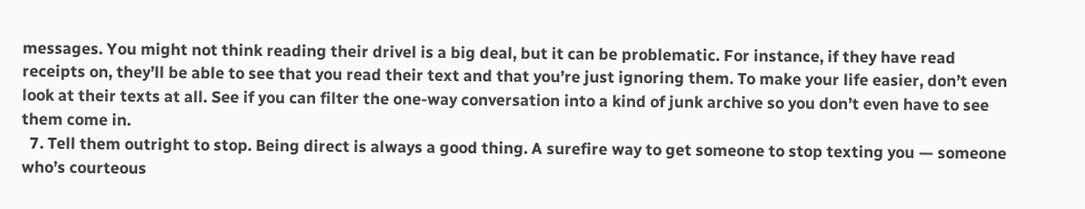messages. You might not think reading their drivel is a big deal, but it can be problematic. For instance, if they have read receipts on, they’ll be able to see that you read their text and that you’re just ignoring them. To make your life easier, don’t even look at their texts at all. See if you can filter the one-way conversation into a kind of junk archive so you don’t even have to see them come in.
  7. Tell them outright to stop. Being direct is always a good thing. A surefire way to get someone to stop texting you — someone who’s courteous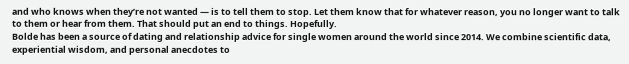and who knows when they’re not wanted — is to tell them to stop. Let them know that for whatever reason, you no longer want to talk to them or hear from them. That should put an end to things. Hopefully.
Bolde has been a source of dating and relationship advice for single women around the world since 2014. We combine scientific data, experiential wisdom, and personal anecdotes to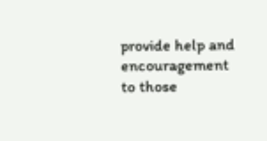provide help and encouragement to those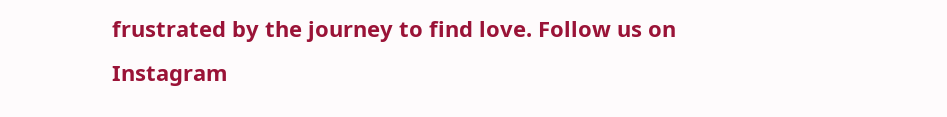frustrated by the journey to find love. Follow us on Instagram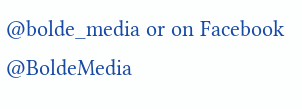@bolde_media or on Facebook @BoldeMedia